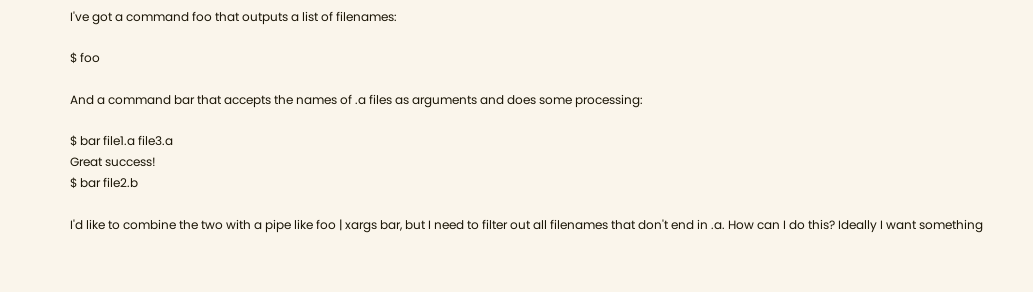I've got a command foo that outputs a list of filenames:

$ foo

And a command bar that accepts the names of .a files as arguments and does some processing:

$ bar file1.a file3.a
Great success!
$ bar file2.b

I'd like to combine the two with a pipe like foo | xargs bar, but I need to filter out all filenames that don't end in .a. How can I do this? Ideally I want something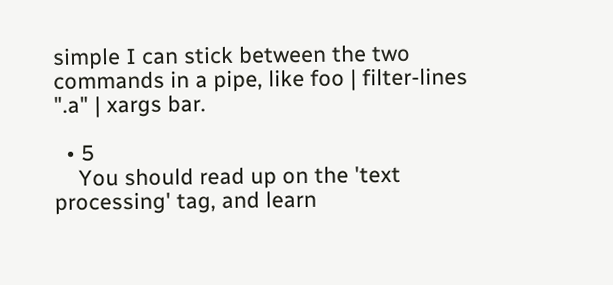simple I can stick between the two commands in a pipe, like foo | filter-lines ".a" | xargs bar.

  • 5
    You should read up on the 'text processing' tag, and learn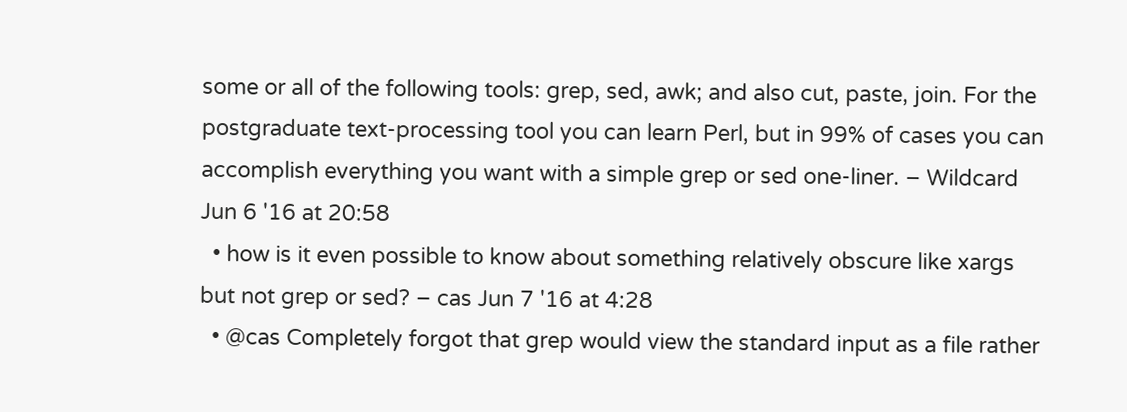some or all of the following tools: grep, sed, awk; and also cut, paste, join. For the postgraduate text-processing tool you can learn Perl, but in 99% of cases you can accomplish everything you want with a simple grep or sed one-liner. – Wildcard Jun 6 '16 at 20:58
  • how is it even possible to know about something relatively obscure like xargs but not grep or sed? – cas Jun 7 '16 at 4:28
  • @cas Completely forgot that grep would view the standard input as a file rather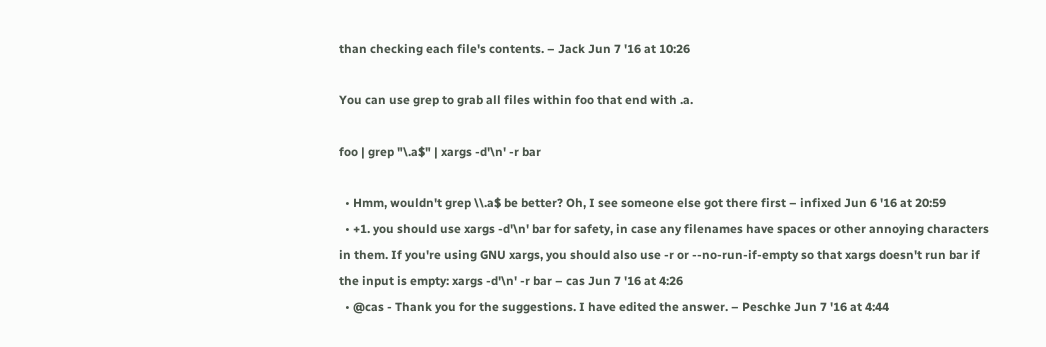than checking each file's contents. – Jack Jun 7 '16 at 10:26

You can use grep to grab all files within foo that end with .a.

foo | grep "\.a$" | xargs -d'\n' -r bar

  • Hmm, wouldn't grep \\.a$ be better? Oh, I see someone else got there first – infixed Jun 6 '16 at 20:59
  • +1. you should use xargs -d'\n' bar for safety, in case any filenames have spaces or other annoying characters in them. If you're using GNU xargs, you should also use -r or --no-run-if-empty so that xargs doesn't run bar if the input is empty: xargs -d'\n' -r bar – cas Jun 7 '16 at 4:26
  • @cas - Thank you for the suggestions. I have edited the answer. – Peschke Jun 7 '16 at 4:44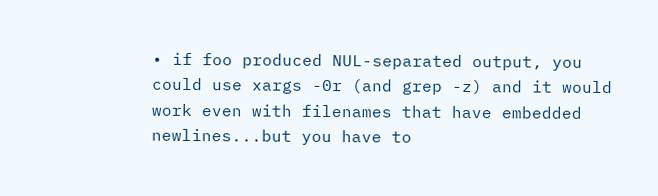• if foo produced NUL-separated output, you could use xargs -0r (and grep -z) and it would work even with filenames that have embedded newlines...but you have to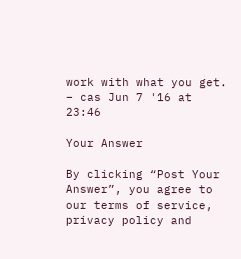work with what you get. – cas Jun 7 '16 at 23:46

Your Answer

By clicking “Post Your Answer”, you agree to our terms of service, privacy policy and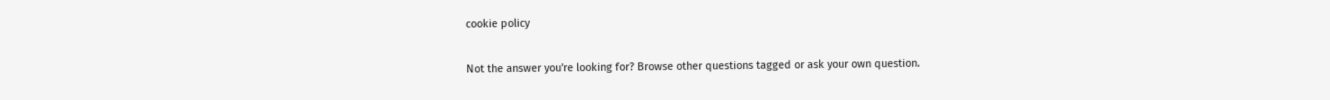cookie policy

Not the answer you're looking for? Browse other questions tagged or ask your own question.